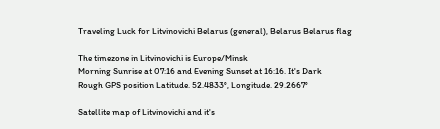Traveling Luck for Litvinovichi Belarus (general), Belarus Belarus flag

The timezone in Litvinovichi is Europe/Minsk
Morning Sunrise at 07:16 and Evening Sunset at 16:16. It's Dark
Rough GPS position Latitude. 52.4833°, Longitude. 29.2667°

Satellite map of Litvinovichi and it's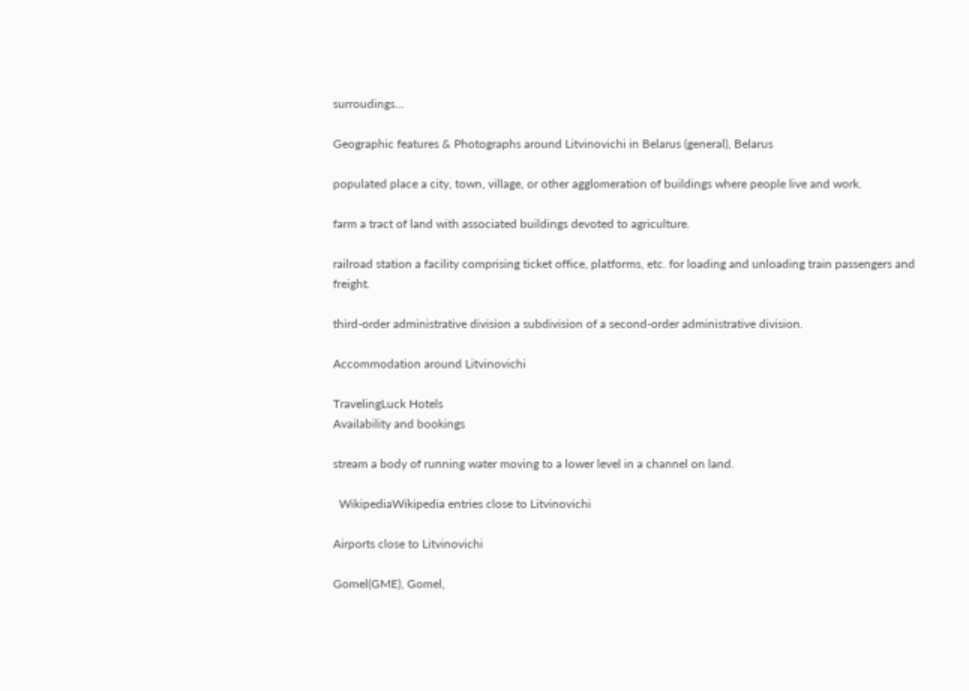surroudings...

Geographic features & Photographs around Litvinovichi in Belarus (general), Belarus

populated place a city, town, village, or other agglomeration of buildings where people live and work.

farm a tract of land with associated buildings devoted to agriculture.

railroad station a facility comprising ticket office, platforms, etc. for loading and unloading train passengers and freight.

third-order administrative division a subdivision of a second-order administrative division.

Accommodation around Litvinovichi

TravelingLuck Hotels
Availability and bookings

stream a body of running water moving to a lower level in a channel on land.

  WikipediaWikipedia entries close to Litvinovichi

Airports close to Litvinovichi

Gomel(GME), Gomel,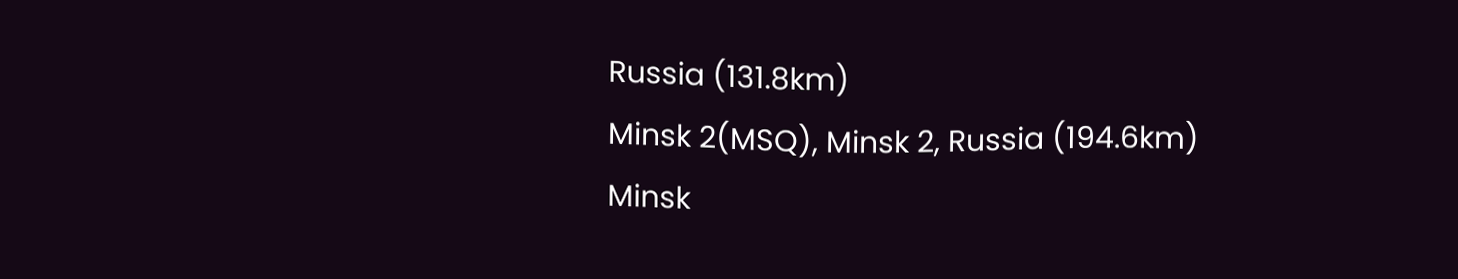Russia (131.8km)
Minsk 2(MSQ), Minsk 2, Russia (194.6km)
Minsk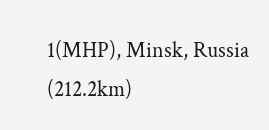1(MHP), Minsk, Russia (212.2km)